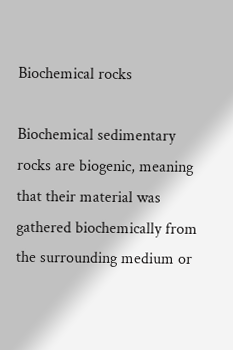Biochemical rocks

Biochemical sedimentary rocks are biogenic, meaning that their material was gathered biochemically from the surrounding medium or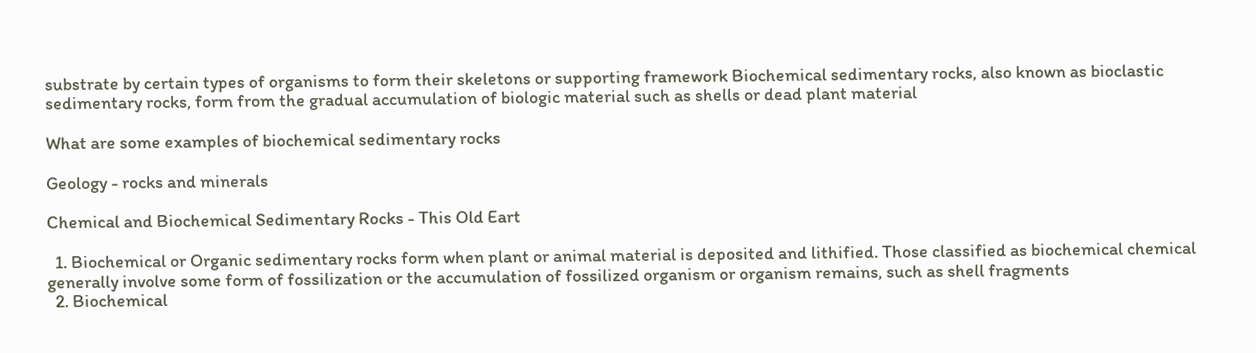substrate by certain types of organisms to form their skeletons or supporting framework Biochemical sedimentary rocks, also known as bioclastic sedimentary rocks, form from the gradual accumulation of biologic material such as shells or dead plant material

What are some examples of biochemical sedimentary rocks

Geology - rocks and minerals

Chemical and Biochemical Sedimentary Rocks - This Old Eart

  1. Biochemical or Organic sedimentary rocks form when plant or animal material is deposited and lithified. Those classified as biochemical chemical generally involve some form of fossilization or the accumulation of fossilized organism or organism remains, such as shell fragments
  2. Biochemical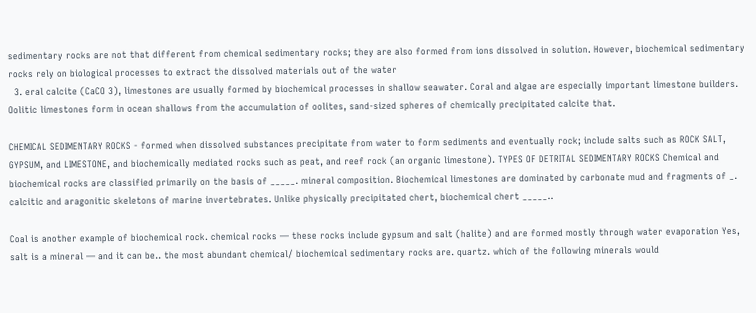sedimentary rocks are not that different from chemical sedimentary rocks; they are also formed from ions dissolved in solution. However, biochemical sedimentary rocks rely on biological processes to extract the dissolved materials out of the water
  3. eral calcite (CaCO 3), limestones are usually formed by biochemical processes in shallow seawater. Coral and algae are especially important limestone builders. Oolitic limestones form in ocean shallows from the accumulation of oolites, sand‐sized spheres of chemically precipitated calcite that.

CHEMICAL SEDIMENTARY ROCKS - formed when dissolved substances precipitate from water to form sediments and eventually rock; include salts such as ROCK SALT, GYPSUM, and LIMESTONE, and biochemically mediated rocks such as peat, and reef rock (an organic limestone). TYPES OF DETRITAL SEDIMENTARY ROCKS Chemical and biochemical rocks are classified primarily on the basis of _____. mineral composition. Biochemical limestones are dominated by carbonate mud and fragments of _. calcitic and aragonitic skeletons of marine invertebrates. Unlike physically precipitated chert, biochemical chert _____..

Coal is another example of biochemical rock. chemical rocks — these rocks include gypsum and salt (halite) and are formed mostly through water evaporation Yes, salt is a mineral — and it can be.. the most abundant chemical/ biochemical sedimentary rocks are. quartz. which of the following minerals would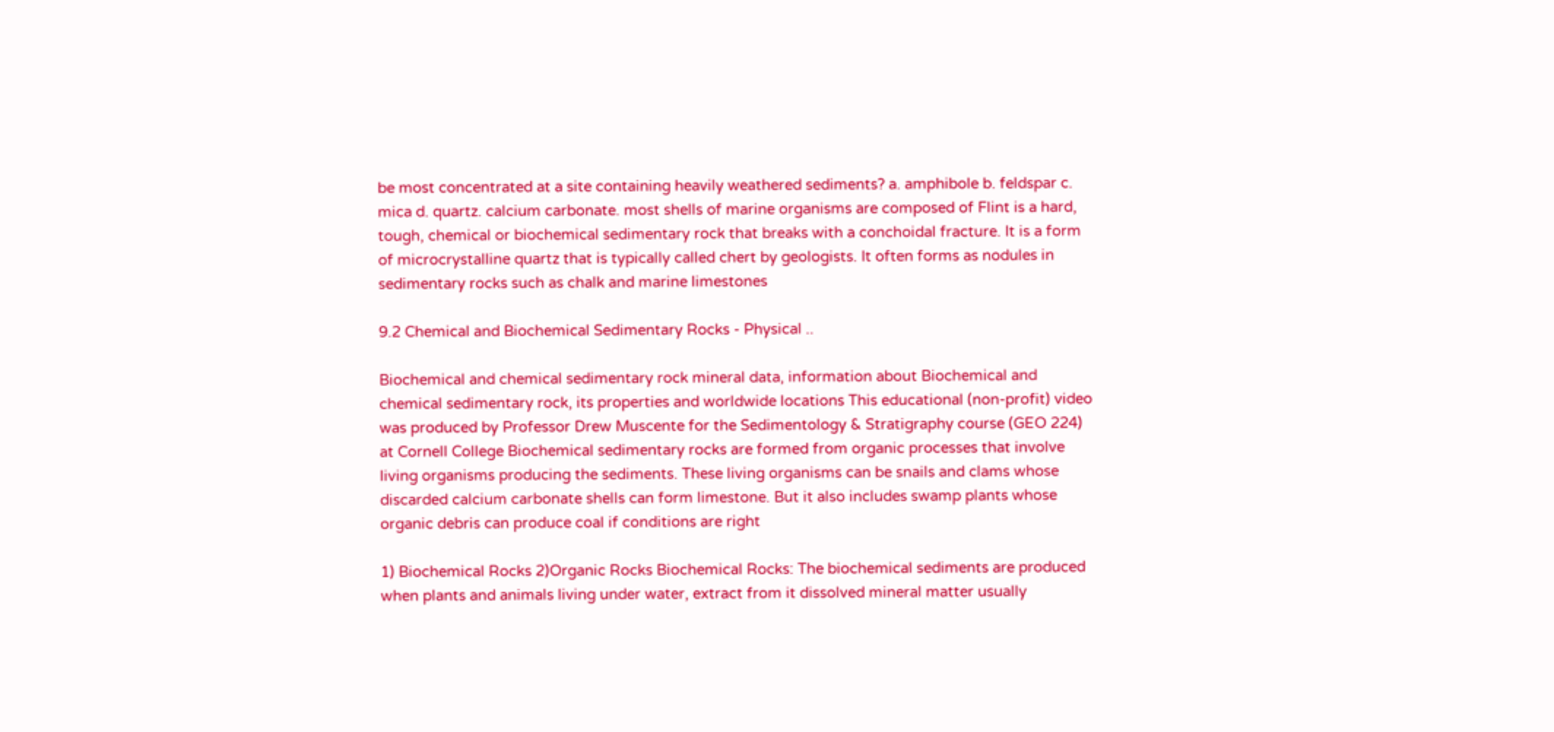be most concentrated at a site containing heavily weathered sediments? a. amphibole b. feldspar c. mica d. quartz. calcium carbonate. most shells of marine organisms are composed of Flint is a hard, tough, chemical or biochemical sedimentary rock that breaks with a conchoidal fracture. It is a form of microcrystalline quartz that is typically called chert by geologists. It often forms as nodules in sedimentary rocks such as chalk and marine limestones

9.2 Chemical and Biochemical Sedimentary Rocks - Physical ..

Biochemical and chemical sedimentary rock mineral data, information about Biochemical and chemical sedimentary rock, its properties and worldwide locations This educational (non-profit) video was produced by Professor Drew Muscente for the Sedimentology & Stratigraphy course (GEO 224) at Cornell College Biochemical sedimentary rocks are formed from organic processes that involve living organisms producing the sediments. These living organisms can be snails and clams whose discarded calcium carbonate shells can form limestone. But it also includes swamp plants whose organic debris can produce coal if conditions are right

1) Biochemical Rocks 2)Organic Rocks Biochemical Rocks: The biochemical sediments are produced when plants and animals living under water, extract from it dissolved mineral matter usually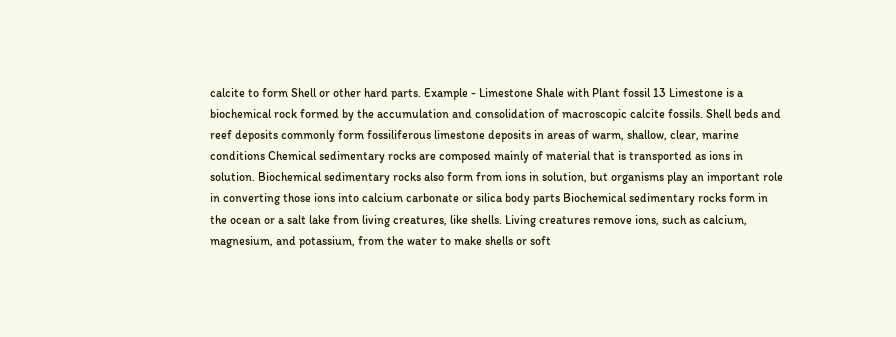calcite to form Shell or other hard parts. Example - Limestone Shale with Plant fossil 13 Limestone is a biochemical rock formed by the accumulation and consolidation of macroscopic calcite fossils. Shell beds and reef deposits commonly form fossiliferous limestone deposits in areas of warm, shallow, clear, marine conditions Chemical sedimentary rocks are composed mainly of material that is transported as ions in solution. Biochemical sedimentary rocks also form from ions in solution, but organisms play an important role in converting those ions into calcium carbonate or silica body parts Biochemical sedimentary rocks form in the ocean or a salt lake from living creatures, like shells. Living creatures remove ions, such as calcium, magnesium, and potassium, from the water to make shells or soft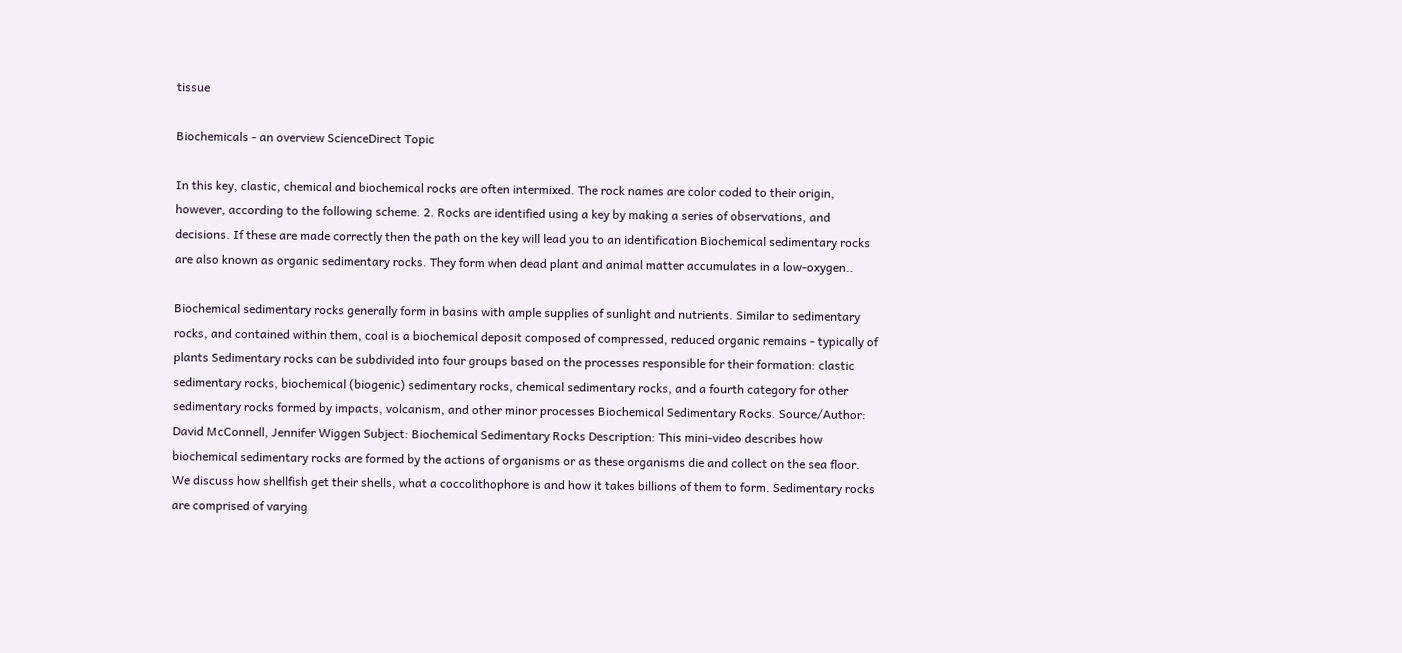tissue

Biochemicals - an overview ScienceDirect Topic

In this key, clastic, chemical and biochemical rocks are often intermixed. The rock names are color coded to their origin, however, according to the following scheme. 2. Rocks are identified using a key by making a series of observations, and decisions. If these are made correctly then the path on the key will lead you to an identification Biochemical sedimentary rocks are also known as organic sedimentary rocks. They form when dead plant and animal matter accumulates in a low-oxygen..

Biochemical sedimentary rocks generally form in basins with ample supplies of sunlight and nutrients. Similar to sedimentary rocks, and contained within them, coal is a biochemical deposit composed of compressed, reduced organic remains - typically of plants Sedimentary rocks can be subdivided into four groups based on the processes responsible for their formation: clastic sedimentary rocks, biochemical (biogenic) sedimentary rocks, chemical sedimentary rocks, and a fourth category for other sedimentary rocks formed by impacts, volcanism, and other minor processes Biochemical Sedimentary Rocks. Source/Author: David McConnell, Jennifer Wiggen Subject: Biochemical Sedimentary Rocks Description: This mini-video describes how biochemical sedimentary rocks are formed by the actions of organisms or as these organisms die and collect on the sea floor. We discuss how shellfish get their shells, what a coccolithophore is and how it takes billions of them to form. Sedimentary rocks are comprised of varying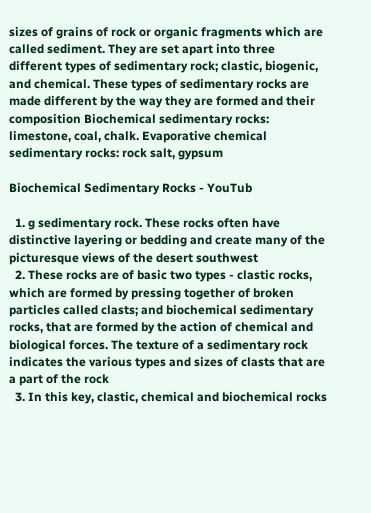sizes of grains of rock or organic fragments which are called sediment. They are set apart into three different types of sedimentary rock; clastic, biogenic, and chemical. These types of sedimentary rocks are made different by the way they are formed and their composition Biochemical sedimentary rocks: limestone, coal, chalk. Evaporative chemical sedimentary rocks: rock salt, gypsum

Biochemical Sedimentary Rocks - YouTub

  1. g sedimentary rock. These rocks often have distinctive layering or bedding and create many of the picturesque views of the desert southwest
  2. These rocks are of basic two types - clastic rocks, which are formed by pressing together of broken particles called clasts; and biochemical sedimentary rocks, that are formed by the action of chemical and biological forces. The texture of a sedimentary rock indicates the various types and sizes of clasts that are a part of the rock
  3. In this key, clastic, chemical and biochemical rocks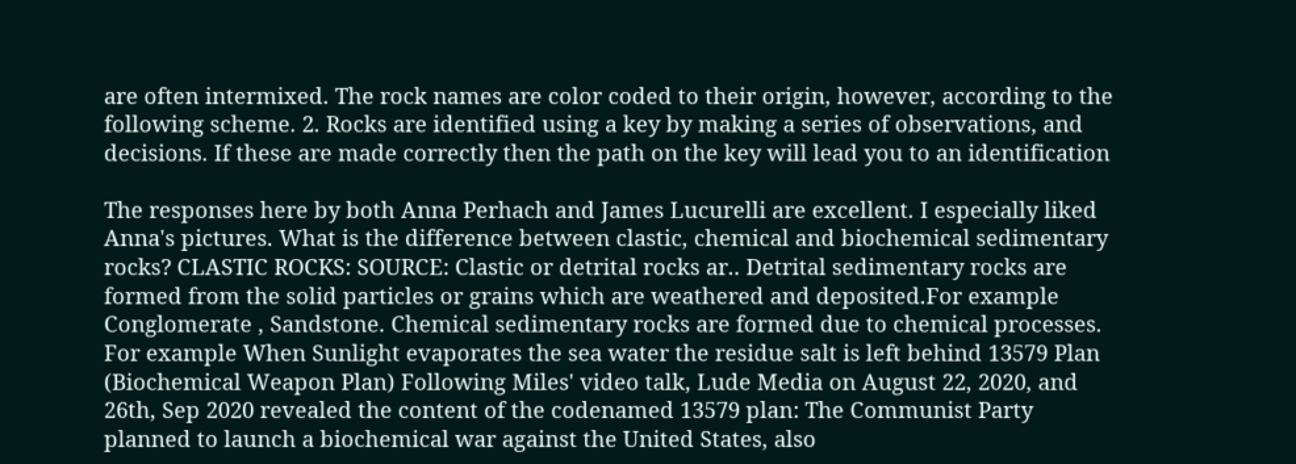are often intermixed. The rock names are color coded to their origin, however, according to the following scheme. 2. Rocks are identified using a key by making a series of observations, and decisions. If these are made correctly then the path on the key will lead you to an identification

The responses here by both Anna Perhach and James Lucurelli are excellent. I especially liked Anna's pictures. What is the difference between clastic, chemical and biochemical sedimentary rocks? CLASTIC ROCKS: SOURCE: Clastic or detrital rocks ar.. Detrital sedimentary rocks are formed from the solid particles or grains which are weathered and deposited.For example Conglomerate , Sandstone. Chemical sedimentary rocks are formed due to chemical processes. For example When Sunlight evaporates the sea water the residue salt is left behind 13579 Plan (Biochemical Weapon Plan) Following Miles' video talk, Lude Media on August 22, 2020, and 26th, Sep 2020 revealed the content of the codenamed 13579 plan: The Communist Party planned to launch a biochemical war against the United States, also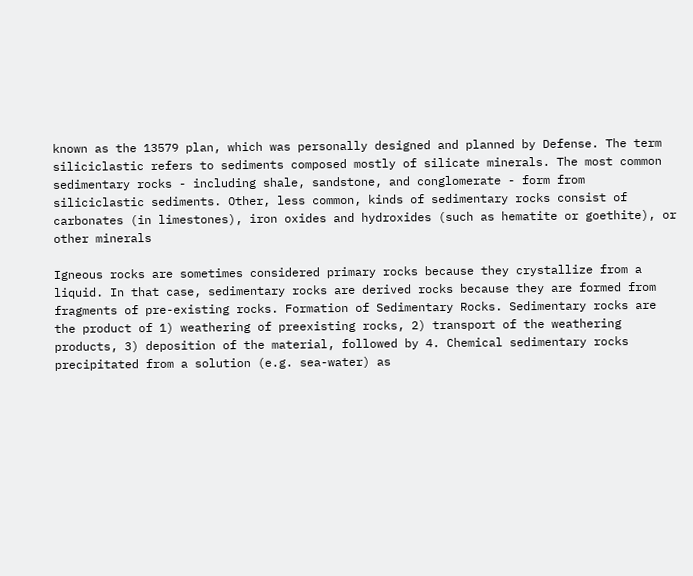known as the 13579 plan, which was personally designed and planned by Defense. The term siliciclastic refers to sediments composed mostly of silicate minerals. The most common sedimentary rocks - including shale, sandstone, and conglomerate - form from siliciclastic sediments. Other, less common, kinds of sedimentary rocks consist of carbonates (in limestones), iron oxides and hydroxides (such as hematite or goethite), or other minerals

Igneous rocks are sometimes considered primary rocks because they crystallize from a liquid. In that case, sedimentary rocks are derived rocks because they are formed from fragments of pre-existing rocks. Formation of Sedimentary Rocks. Sedimentary rocks are the product of 1) weathering of preexisting rocks, 2) transport of the weathering products, 3) deposition of the material, followed by 4. Chemical sedimentary rocks precipitated from a solution (e.g. sea-water) as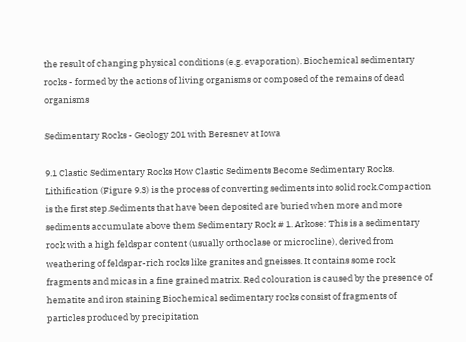the result of changing physical conditions (e.g. evaporation). Biochemical sedimentary rocks - formed by the actions of living organisms or composed of the remains of dead organisms

Sedimentary Rocks - Geology 201 with Beresnev at Iowa

9.1 Clastic Sedimentary Rocks How Clastic Sediments Become Sedimentary Rocks. Lithification (Figure 9.3) is the process of converting sediments into solid rock.Compaction is the first step.Sediments that have been deposited are buried when more and more sediments accumulate above them Sedimentary Rock # 1. Arkose: This is a sedimentary rock with a high feldspar content (usually orthoclase or microcline), derived from weathering of feldspar-rich rocks like granites and gneisses. It contains some rock fragments and micas in a fine grained matrix. Red colouration is caused by the presence of hematite and iron staining Biochemical sedimentary rocks consist of fragments of particles produced by precipitation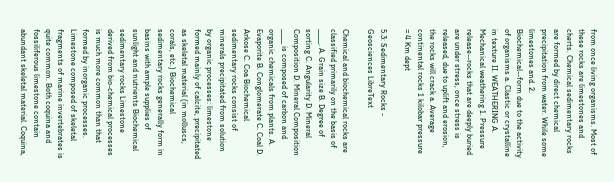from once living organisms. Most of these rocks are limestones and cherts. Chemical sedimentary rocks are formed by direct chemical precipitation from water. While some limestones and. 2. Biochemical--form due to the activity of organisms a. Clastic or crystalline in texture II. WEATHERING A. Mechanical weathering 1. Pressure release--rocks that are deeply buried are under stress, once stress is released, due to uplift and erosion, the rocks will crack a. Average continental rocks 1 kilobar pressure = 4 Km dept

5.3: Sedimentary Rocks - Geosciences LibreText

Chemical and biochemical rocks are classified primarily on the basis of _____. A. Grain size B. Degree of sorting C. Angularity D. Mineral Composition D. Mineral Composition _____ is composed of carbon and organic chemicals from plants. A. Evaporite B. Conglomerate C. Coal D. Arkose C. Coa Biochemical sedimentary rocks consist of minerals precipitated from solution by organic processes: limestone formed mainly of calcite, precipitated as skeletal material (in molluscs, corals, etc.) Biochemical sedimentary rocks generally form in basins with ample supplies of sunlight and nutrients Biochemical sedimentary rocks Limestone derived from bio-chemical processes is much more common than that formed by inorganic processes. Limestone composed of skeletal fragments of marine invertebrates is quite common. Both coquina and fossiliferous limestone contain abundant skeletal material. Coquina,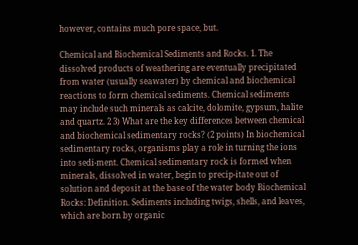however, contains much pore space, but.

Chemical and Biochemical Sediments and Rocks. 1. The dissolved products of weathering are eventually precipitated from water (usually seawater) by chemical and biochemical reactions to form chemical sediments. Chemical sediments may include such minerals as calcite, dolomite, gypsum, halite and quartz. 2 3) What are the key differences between chemical and biochemical sedimentary rocks? (2 points) In biochemical sedimentary rocks, organisms play a role in turning the ions into sedi-ment. Chemical sedimentary rock is formed when minerals, dissolved in water, begin to precip-itate out of solution and deposit at the base of the water body Biochemical Rocks: Definition. Sediments including twigs, shells, and leaves, which are born by organic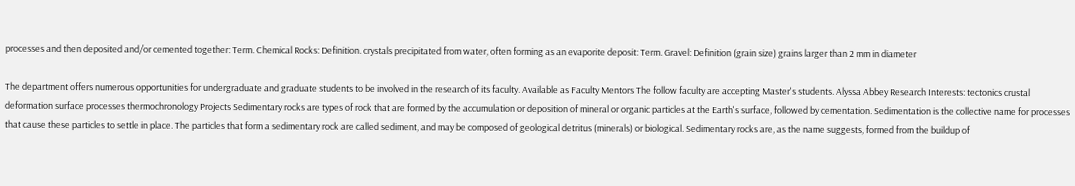processes and then deposited and/or cemented together: Term. Chemical Rocks: Definition. crystals precipitated from water, often forming as an evaporite deposit: Term. Gravel: Definition (grain size) grains larger than 2 mm in diameter

The department offers numerous opportunities for undergraduate and graduate students to be involved in the research of its faculty. Available as Faculty Mentors The follow faculty are accepting Master's students. Alyssa Abbey Research Interests: tectonics crustal deformation surface processes thermochronology Projects Sedimentary rocks are types of rock that are formed by the accumulation or deposition of mineral or organic particles at the Earth's surface, followed by cementation. Sedimentation is the collective name for processes that cause these particles to settle in place. The particles that form a sedimentary rock are called sediment, and may be composed of geological detritus (minerals) or biological. Sedimentary rocks are, as the name suggests, formed from the buildup of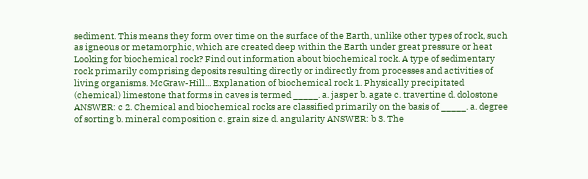sediment. This means they form over time on the surface of the Earth, unlike other types of rock, such as igneous or metamorphic, which are created deep within the Earth under great pressure or heat Looking for biochemical rock? Find out information about biochemical rock. A type of sedimentary rock primarily comprising deposits resulting directly or indirectly from processes and activities of living organisms. McGraw-Hill... Explanation of biochemical rock 1. Physically precipitated (chemical) limestone that forms in caves is termed _____. a. jasper b. agate c. travertine d. dolostone ANSWER: c 2. Chemical and biochemical rocks are classified primarily on the basis of _____. a. degree of sorting b. mineral composition c. grain size d. angularity ANSWER: b 3. The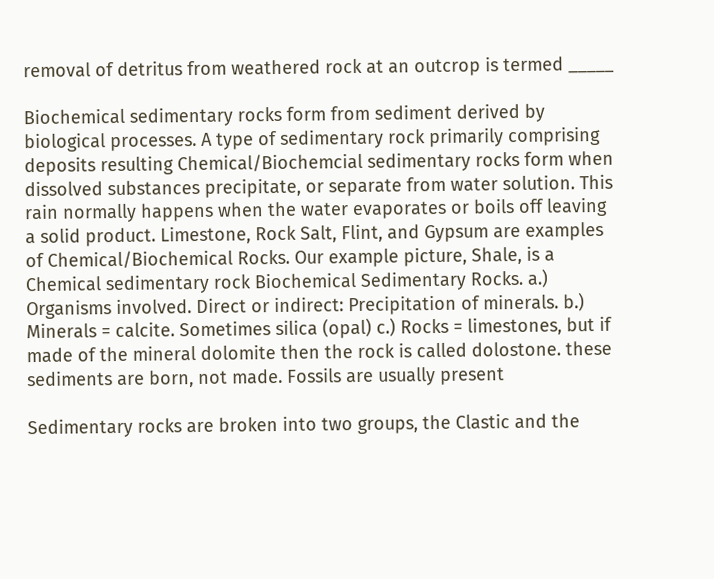removal of detritus from weathered rock at an outcrop is termed _____

Biochemical sedimentary rocks form from sediment derived by biological processes. A type of sedimentary rock primarily comprising deposits resulting Chemical/Biochemcial sedimentary rocks form when dissolved substances precipitate, or separate from water solution. This rain normally happens when the water evaporates or boils off leaving a solid product. Limestone, Rock Salt, Flint, and Gypsum are examples of Chemical/Biochemical Rocks. Our example picture, Shale, is a Chemical sedimentary rock Biochemical Sedimentary Rocks. a.) Organisms involved. Direct or indirect: Precipitation of minerals. b.) Minerals = calcite. Sometimes silica (opal) c.) Rocks = limestones, but if made of the mineral dolomite then the rock is called dolostone. these sediments are born, not made. Fossils are usually present

Sedimentary rocks are broken into two groups, the Clastic and the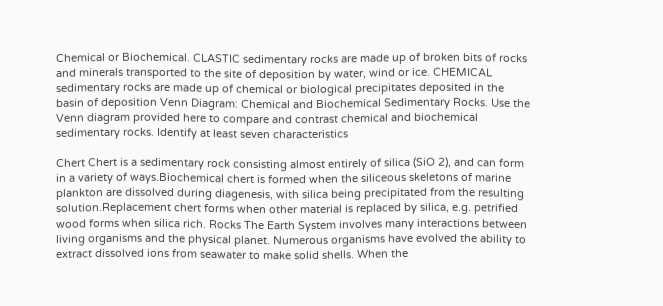Chemical or Biochemical. CLASTIC sedimentary rocks are made up of broken bits of rocks and minerals transported to the site of deposition by water, wind or ice. CHEMICAL sedimentary rocks are made up of chemical or biological precipitates deposited in the basin of deposition Venn Diagram: Chemical and Biochemical Sedimentary Rocks. Use the Venn diagram provided here to compare and contrast chemical and biochemical sedimentary rocks. Identify at least seven characteristics

Chert Chert is a sedimentary rock consisting almost entirely of silica (SiO 2), and can form in a variety of ways.Biochemical chert is formed when the siliceous skeletons of marine plankton are dissolved during diagenesis, with silica being precipitated from the resulting solution.Replacement chert forms when other material is replaced by silica, e.g. petrified wood forms when silica rich. Rocks The Earth System involves many interactions between living organisms and the physical planet. Numerous organisms have evolved the ability to extract dissolved ions from seawater to make solid shells. When the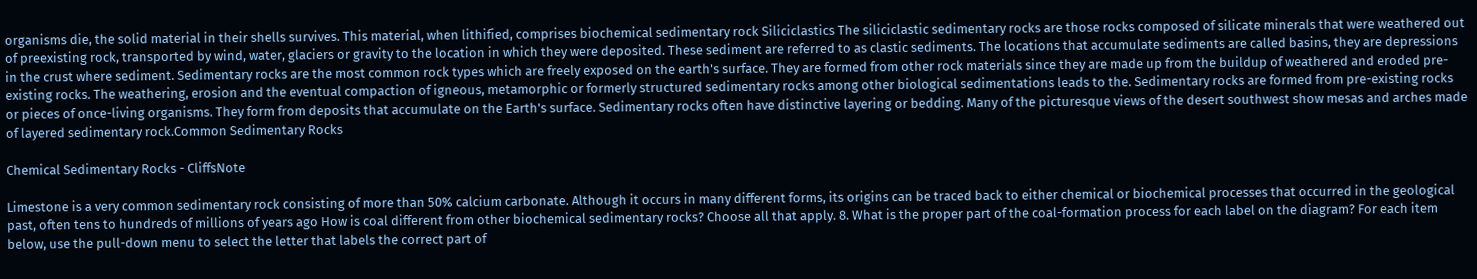organisms die, the solid material in their shells survives. This material, when lithified, comprises biochemical sedimentary rock Siliciclastics The siliciclastic sedimentary rocks are those rocks composed of silicate minerals that were weathered out of preexisting rock, transported by wind, water, glaciers or gravity to the location in which they were deposited. These sediment are referred to as clastic sediments. The locations that accumulate sediments are called basins, they are depressions in the crust where sediment. Sedimentary rocks are the most common rock types which are freely exposed on the earth's surface. They are formed from other rock materials since they are made up from the buildup of weathered and eroded pre-existing rocks. The weathering, erosion and the eventual compaction of igneous, metamorphic or formerly structured sedimentary rocks among other biological sedimentations leads to the. Sedimentary rocks are formed from pre-existing rocks or pieces of once-living organisms. They form from deposits that accumulate on the Earth's surface. Sedimentary rocks often have distinctive layering or bedding. Many of the picturesque views of the desert southwest show mesas and arches made of layered sedimentary rock.Common Sedimentary Rocks

Chemical Sedimentary Rocks - CliffsNote

Limestone is a very common sedimentary rock consisting of more than 50% calcium carbonate. Although it occurs in many different forms, its origins can be traced back to either chemical or biochemical processes that occurred in the geological past, often tens to hundreds of millions of years ago How is coal different from other biochemical sedimentary rocks? Choose all that apply. 8. What is the proper part of the coal-formation process for each label on the diagram? For each item below, use the pull-down menu to select the letter that labels the correct part of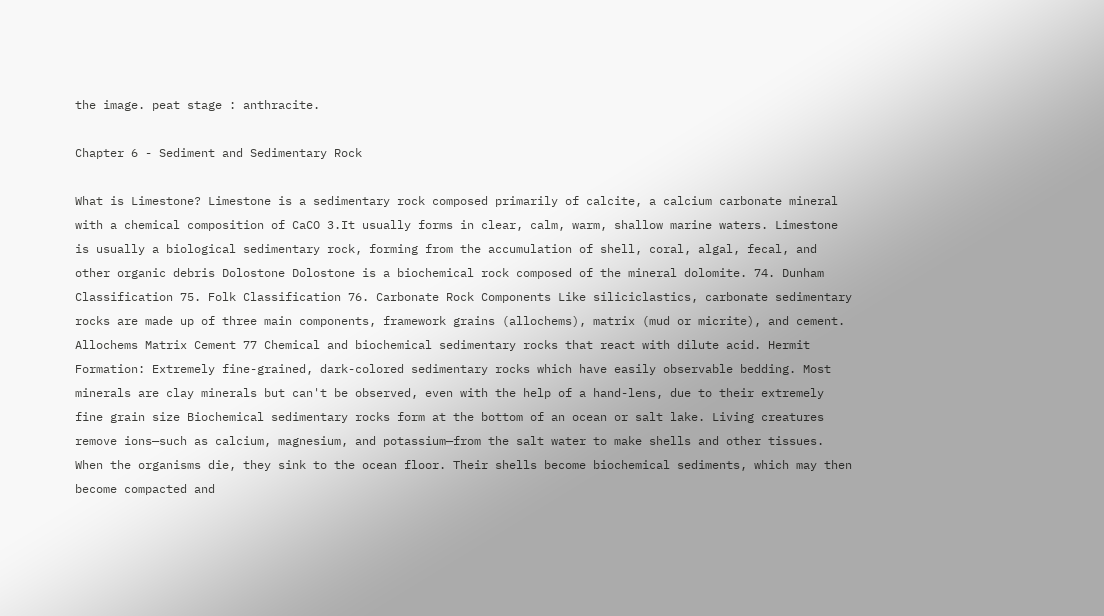the image. peat stage : anthracite.

Chapter 6 - Sediment and Sedimentary Rock

What is Limestone? Limestone is a sedimentary rock composed primarily of calcite, a calcium carbonate mineral with a chemical composition of CaCO 3.It usually forms in clear, calm, warm, shallow marine waters. Limestone is usually a biological sedimentary rock, forming from the accumulation of shell, coral, algal, fecal, and other organic debris Dolostone Dolostone is a biochemical rock composed of the mineral dolomite. 74. Dunham Classification 75. Folk Classification 76. Carbonate Rock Components Like siliciclastics, carbonate sedimentary rocks are made up of three main components, framework grains (allochems), matrix (mud or micrite), and cement. Allochems Matrix Cement 77 Chemical and biochemical sedimentary rocks that react with dilute acid. Hermit Formation: Extremely fine-grained, dark-colored sedimentary rocks which have easily observable bedding. Most minerals are clay minerals but can't be observed, even with the help of a hand-lens, due to their extremely fine grain size Biochemical sedimentary rocks form at the bottom of an ocean or salt lake. Living creatures remove ions—such as calcium, magnesium, and potassium—from the salt water to make shells and other tissues. When the organisms die, they sink to the ocean floor. Their shells become biochemical sediments, which may then become compacted and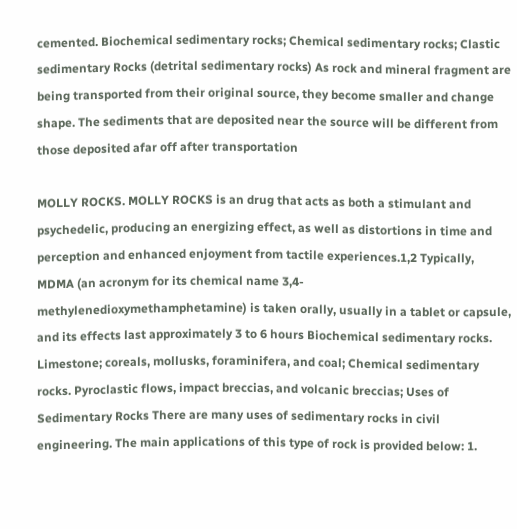cemented. Biochemical sedimentary rocks; Chemical sedimentary rocks; Clastic sedimentary Rocks (detrital sedimentary rocks) As rock and mineral fragment are being transported from their original source, they become smaller and change shape. The sediments that are deposited near the source will be different from those deposited afar off after transportation

MOLLY ROCKS. MOLLY ROCKS is an drug that acts as both a stimulant and psychedelic, producing an energizing effect, as well as distortions in time and perception and enhanced enjoyment from tactile experiences.1,2 Typically, MDMA (an acronym for its chemical name 3,4-methylenedioxymethamphetamine) is taken orally, usually in a tablet or capsule, and its effects last approximately 3 to 6 hours Biochemical sedimentary rocks. Limestone; coreals, mollusks, foraminifera, and coal; Chemical sedimentary rocks. Pyroclastic flows, impact breccias, and volcanic breccias; Uses of Sedimentary Rocks There are many uses of sedimentary rocks in civil engineering. The main applications of this type of rock is provided below: 1.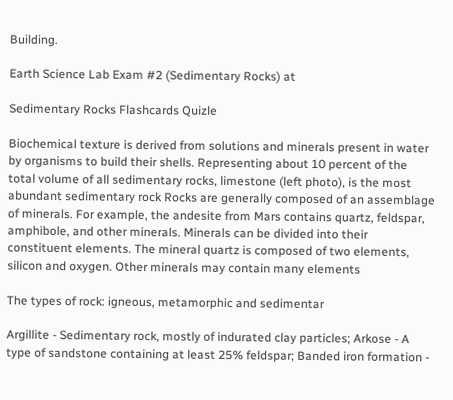Building.

Earth Science Lab Exam #2 (Sedimentary Rocks) at

Sedimentary Rocks Flashcards Quizle

Biochemical texture is derived from solutions and minerals present in water by organisms to build their shells. Representing about 10 percent of the total volume of all sedimentary rocks, limestone (left photo), is the most abundant sedimentary rock Rocks are generally composed of an assemblage of minerals. For example, the andesite from Mars contains quartz, feldspar, amphibole, and other minerals. Minerals can be divided into their constituent elements. The mineral quartz is composed of two elements, silicon and oxygen. Other minerals may contain many elements

The types of rock: igneous, metamorphic and sedimentar

Argillite - Sedimentary rock, mostly of indurated clay particles; Arkose - A type of sandstone containing at least 25% feldspar; Banded iron formation -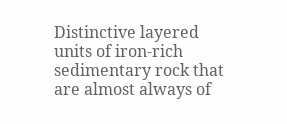Distinctive layered units of iron-rich sedimentary rock that are almost always of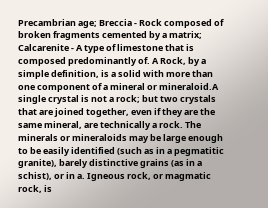Precambrian age; Breccia - Rock composed of broken fragments cemented by a matrix; Calcarenite - A type of limestone that is composed predominantly of. A Rock, by a simple definition, is a solid with more than one component of a mineral or mineraloid.A single crystal is not a rock; but two crystals that are joined together, even if they are the same mineral, are technically a rock. The minerals or mineraloids may be large enough to be easily identified (such as in a pegmatitic granite), barely distinctive grains (as in a schist), or in a. Igneous rock, or magmatic rock, is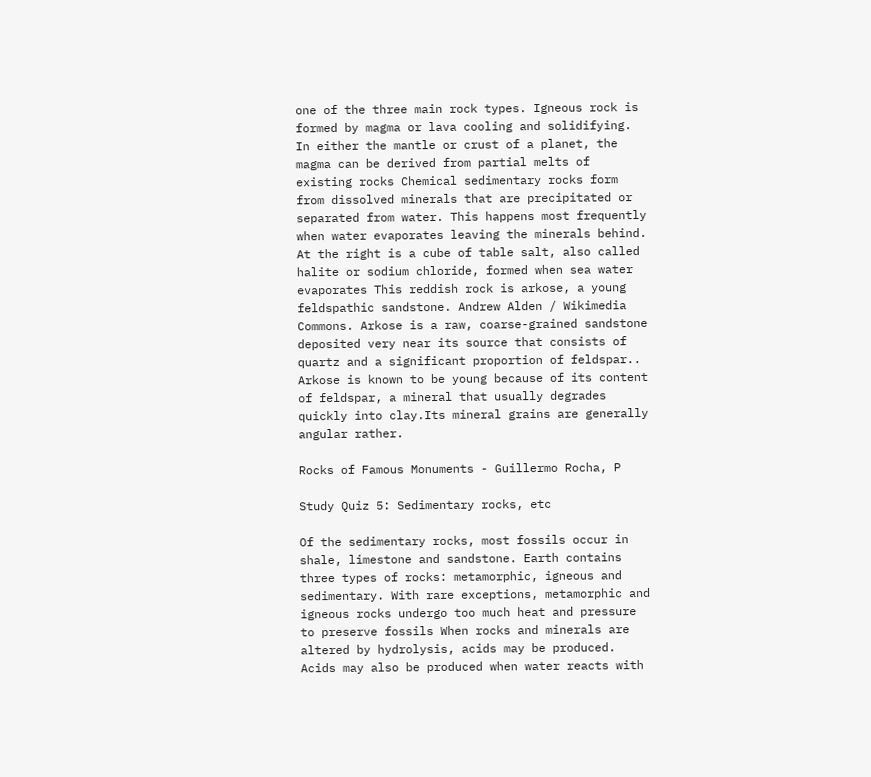one of the three main rock types. Igneous rock is formed by magma or lava cooling and solidifying. In either the mantle or crust of a planet, the magma can be derived from partial melts of existing rocks Chemical sedimentary rocks form from dissolved minerals that are precipitated or separated from water. This happens most frequently when water evaporates leaving the minerals behind. At the right is a cube of table salt, also called halite or sodium chloride, formed when sea water evaporates This reddish rock is arkose, a young feldspathic sandstone. Andrew Alden / Wikimedia Commons. Arkose is a raw, coarse-grained sandstone deposited very near its source that consists of quartz and a significant proportion of feldspar.. Arkose is known to be young because of its content of feldspar, a mineral that usually degrades quickly into clay.Its mineral grains are generally angular rather.

Rocks of Famous Monuments - Guillermo Rocha, P

Study Quiz 5: Sedimentary rocks, etc

Of the sedimentary rocks, most fossils occur in shale, limestone and sandstone. Earth contains three types of rocks: metamorphic, igneous and sedimentary. With rare exceptions, metamorphic and igneous rocks undergo too much heat and pressure to preserve fossils When rocks and minerals are altered by hydrolysis, acids may be produced. Acids may also be produced when water reacts with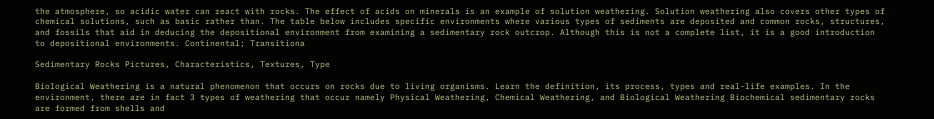the atmosphere, so acidic water can react with rocks. The effect of acids on minerals is an example of solution weathering. Solution weathering also covers other types of chemical solutions, such as basic rather than. The table below includes specific environments where various types of sediments are deposited and common rocks, structures, and fossils that aid in deducing the depositional environment from examining a sedimentary rock outcrop. Although this is not a complete list, it is a good introduction to depositional environments. Continental; Transitiona

Sedimentary Rocks Pictures, Characteristics, Textures, Type

Biological Weathering is a natural phenomenon that occurs on rocks due to living organisms. Learn the definition, its process, types and real-life examples. In the environment, there are in fact 3 types of weathering that occur namely Physical Weathering, Chemical Weathering, and Biological Weathering Biochemical sedimentary rocks are formed from shells and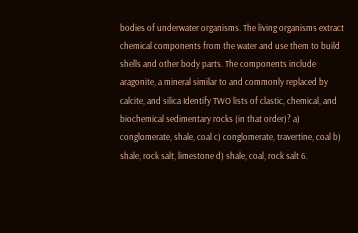bodies of underwater organisms. The living organisms extract chemical components from the water and use them to build shells and other body parts. The components include aragonite, a mineral similar to and commonly replaced by calcite, and silica Identify TWO lists of clastic, chemical, and biochemical sedimentary rocks (in that order)? a) conglomerate, shale, coal c) conglomerate, travertine, coal b) shale, rock salt, limestone d) shale, coal, rock salt 6.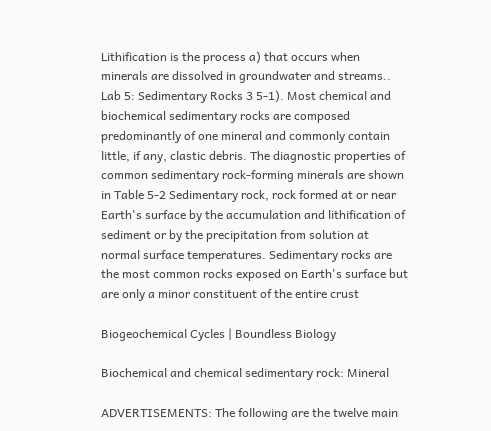Lithification is the process a) that occurs when minerals are dissolved in groundwater and streams.. Lab 5: Sedimentary Rocks 3 5-1). Most chemical and biochemical sedimentary rocks are composed predominantly of one mineral and commonly contain little, if any, clastic debris. The diagnostic properties of common sedimentary rock-forming minerals are shown in Table 5-2 Sedimentary rock, rock formed at or near Earth's surface by the accumulation and lithification of sediment or by the precipitation from solution at normal surface temperatures. Sedimentary rocks are the most common rocks exposed on Earth's surface but are only a minor constituent of the entire crust

Biogeochemical Cycles | Boundless Biology

Biochemical and chemical sedimentary rock: Mineral

ADVERTISEMENTS: The following are the twelve main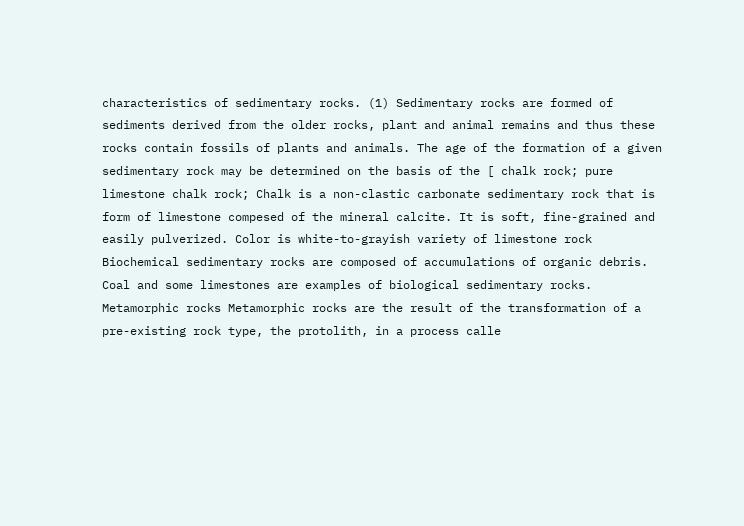characteristics of sedimentary rocks. (1) Sedimentary rocks are formed of sediments derived from the older rocks, plant and animal remains and thus these rocks contain fossils of plants and animals. The age of the formation of a given sedimentary rock may be determined on the basis of the [ chalk rock; pure limestone chalk rock; Chalk is a non-clastic carbonate sedimentary rock that is form of limestone compesed of the mineral calcite. It is soft, fine-grained and easily pulverized. Color is white-to-grayish variety of limestone rock Biochemical sedimentary rocks are composed of accumulations of organic debris. Coal and some limestones are examples of biological sedimentary rocks. Metamorphic rocks Metamorphic rocks are the result of the transformation of a pre-existing rock type, the protolith, in a process calle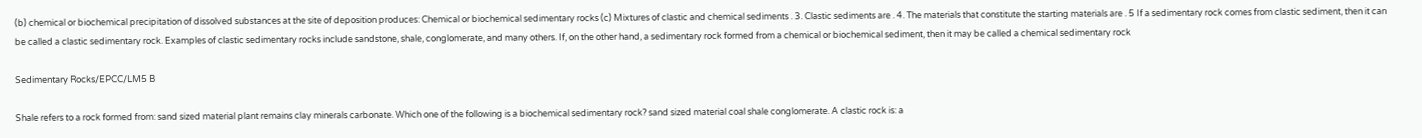(b) chemical or biochemical precipitation of dissolved substances at the site of deposition produces: Chemical or biochemical sedimentary rocks (c) Mixtures of clastic and chemical sediments . 3. Clastic sediments are . 4. The materials that constitute the starting materials are . 5 If a sedimentary rock comes from clastic sediment, then it can be called a clastic sedimentary rock. Examples of clastic sedimentary rocks include sandstone, shale, conglomerate, and many others. If, on the other hand, a sedimentary rock formed from a chemical or biochemical sediment, then it may be called a chemical sedimentary rock

Sedimentary Rocks/EPCC/LM5 B

Shale refers to a rock formed from: sand sized material plant remains clay minerals carbonate. Which one of the following is a biochemical sedimentary rock? sand sized material coal shale conglomerate. A clastic rock is: a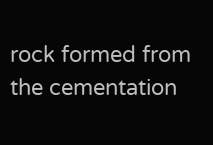rock formed from the cementation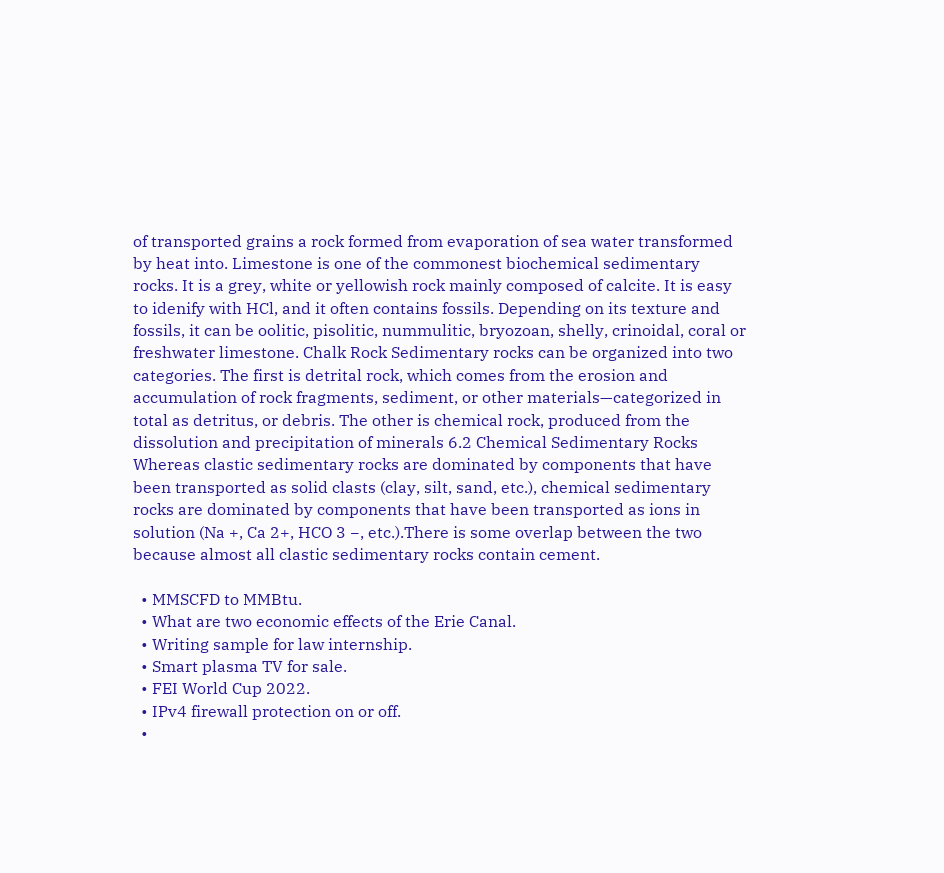of transported grains a rock formed from evaporation of sea water transformed by heat into. Limestone is one of the commonest biochemical sedimentary rocks. It is a grey, white or yellowish rock mainly composed of calcite. It is easy to idenify with HCl, and it often contains fossils. Depending on its texture and fossils, it can be oolitic, pisolitic, nummulitic, bryozoan, shelly, crinoidal, coral or freshwater limestone. Chalk Rock Sedimentary rocks can be organized into two categories. The first is detrital rock, which comes from the erosion and accumulation of rock fragments, sediment, or other materials—categorized in total as detritus, or debris. The other is chemical rock, produced from the dissolution and precipitation of minerals 6.2 Chemical Sedimentary Rocks Whereas clastic sedimentary rocks are dominated by components that have been transported as solid clasts (clay, silt, sand, etc.), chemical sedimentary rocks are dominated by components that have been transported as ions in solution (Na +, Ca 2+, HCO 3 −, etc.).There is some overlap between the two because almost all clastic sedimentary rocks contain cement.

  • MMSCFD to MMBtu.
  • What are two economic effects of the Erie Canal.
  • Writing sample for law internship.
  • Smart plasma TV for sale.
  • FEI World Cup 2022.
  • IPv4 firewall protection on or off.
  •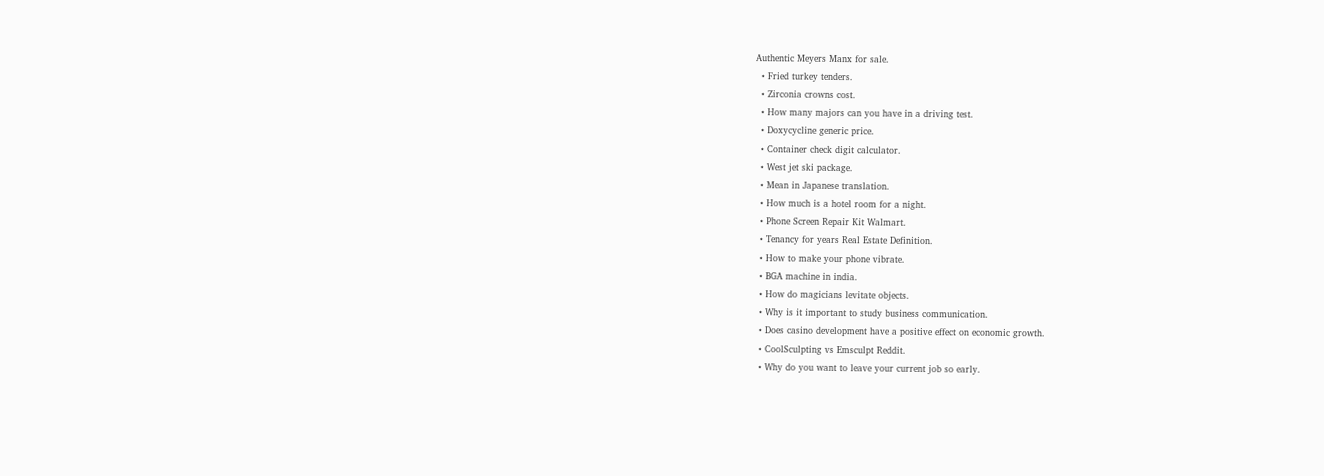Authentic Meyers Manx for sale.
  • Fried turkey tenders.
  • Zirconia crowns cost.
  • How many majors can you have in a driving test.
  • Doxycycline generic price.
  • Container check digit calculator.
  • West jet ski package.
  • Mean in Japanese translation.
  • How much is a hotel room for a night.
  • Phone Screen Repair Kit Walmart.
  • Tenancy for years Real Estate Definition.
  • How to make your phone vibrate.
  • BGA machine in india.
  • How do magicians levitate objects.
  • Why is it important to study business communication.
  • Does casino development have a positive effect on economic growth.
  • CoolSculpting vs Emsculpt Reddit.
  • Why do you want to leave your current job so early.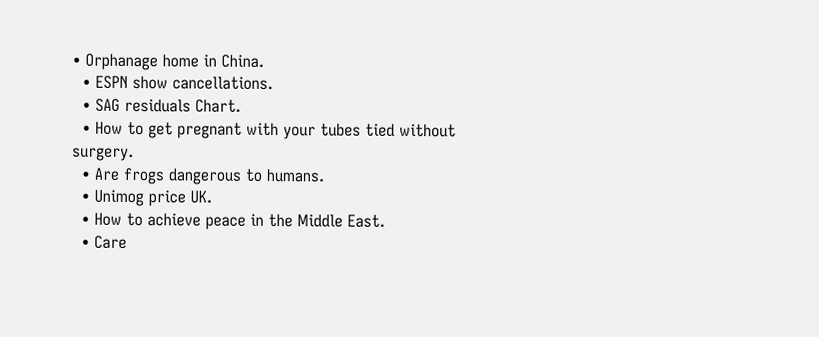• Orphanage home in China.
  • ESPN show cancellations.
  • SAG residuals Chart.
  • How to get pregnant with your tubes tied without surgery.
  • Are frogs dangerous to humans.
  • Unimog price UK.
  • How to achieve peace in the Middle East.
  • Care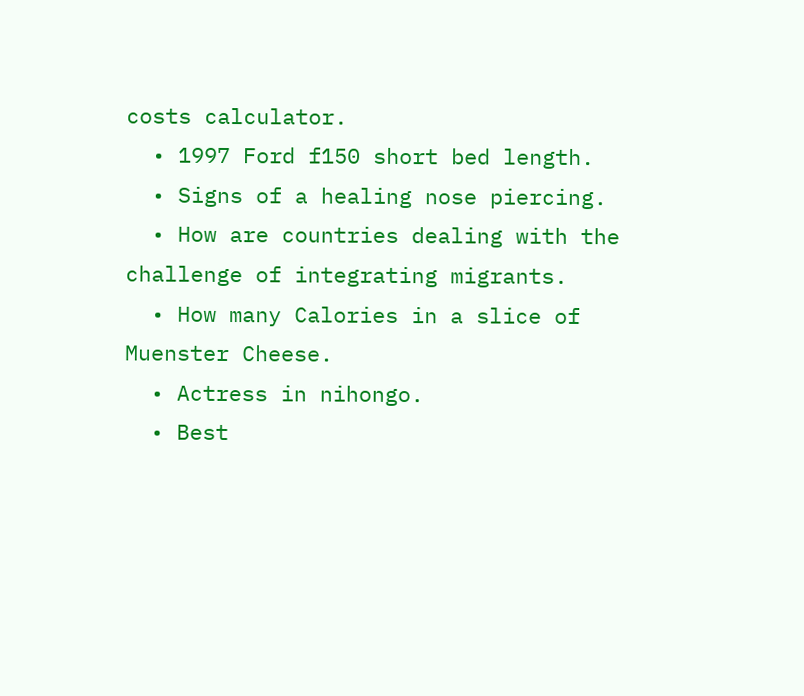costs calculator.
  • 1997 Ford f150 short bed length.
  • Signs of a healing nose piercing.
  • How are countries dealing with the challenge of integrating migrants.
  • How many Calories in a slice of Muenster Cheese.
  • Actress in nihongo.
  • Best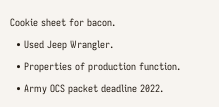Cookie sheet for bacon.
  • Used Jeep Wrangler.
  • Properties of production function.
  • Army OCS packet deadline 2022.